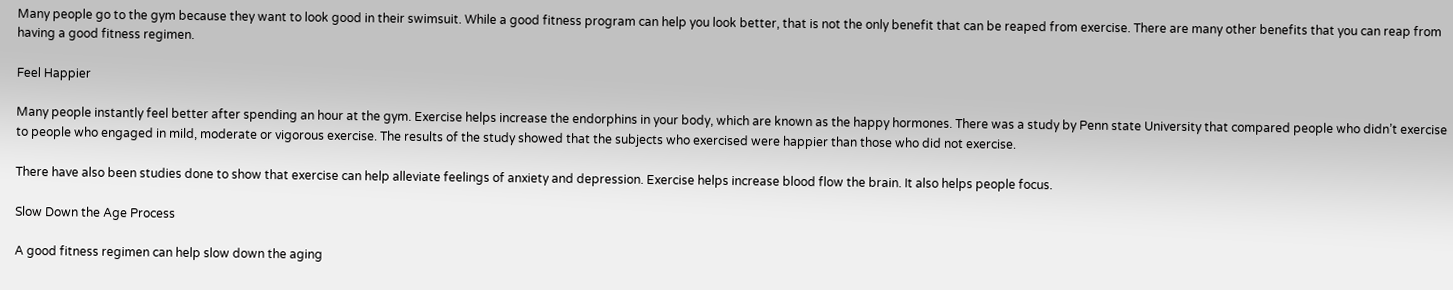Many people go to the gym because they want to look good in their swimsuit. While a good fitness program can help you look better, that is not the only benefit that can be reaped from exercise. There are many other benefits that you can reap from having a good fitness regimen.

Feel Happier

Many people instantly feel better after spending an hour at the gym. Exercise helps increase the endorphins in your body, which are known as the happy hormones. There was a study by Penn state University that compared people who didn’t exercise to people who engaged in mild, moderate or vigorous exercise. The results of the study showed that the subjects who exercised were happier than those who did not exercise.

There have also been studies done to show that exercise can help alleviate feelings of anxiety and depression. Exercise helps increase blood flow the brain. It also helps people focus.

Slow Down the Age Process

A good fitness regimen can help slow down the aging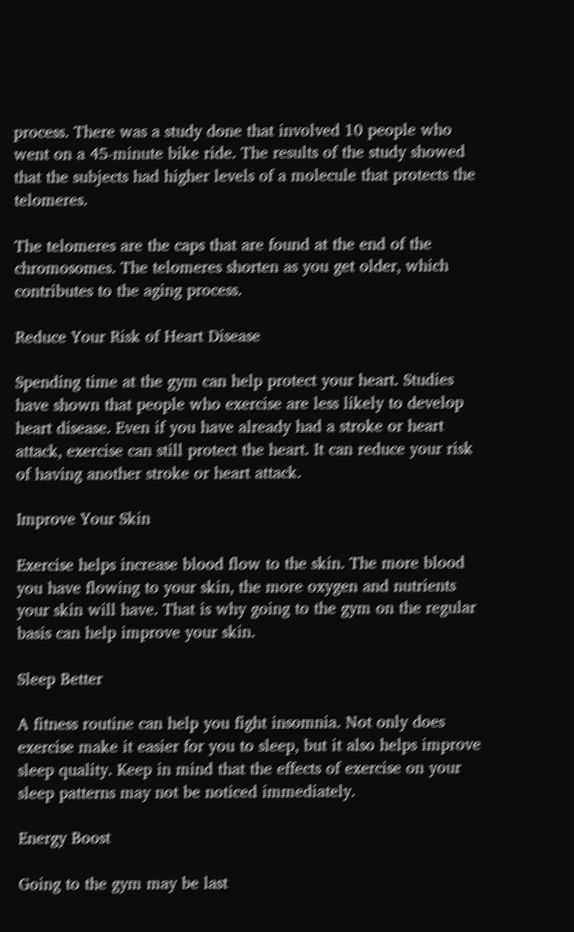process. There was a study done that involved 10 people who went on a 45-minute bike ride. The results of the study showed that the subjects had higher levels of a molecule that protects the telomeres.

The telomeres are the caps that are found at the end of the chromosomes. The telomeres shorten as you get older, which contributes to the aging process.

Reduce Your Risk of Heart Disease

Spending time at the gym can help protect your heart. Studies have shown that people who exercise are less likely to develop heart disease. Even if you have already had a stroke or heart attack, exercise can still protect the heart. It can reduce your risk of having another stroke or heart attack.

Improve Your Skin

Exercise helps increase blood flow to the skin. The more blood you have flowing to your skin, the more oxygen and nutrients your skin will have. That is why going to the gym on the regular basis can help improve your skin.

Sleep Better

A fitness routine can help you fight insomnia. Not only does exercise make it easier for you to sleep, but it also helps improve sleep quality. Keep in mind that the effects of exercise on your sleep patterns may not be noticed immediately.

Energy Boost

Going to the gym may be last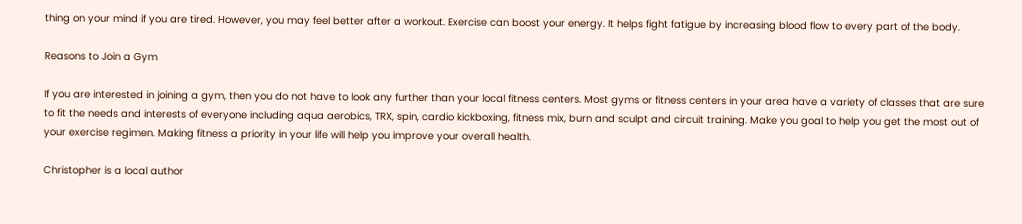thing on your mind if you are tired. However, you may feel better after a workout. Exercise can boost your energy. It helps fight fatigue by increasing blood flow to every part of the body.

Reasons to Join a Gym

If you are interested in joining a gym, then you do not have to look any further than your local fitness centers. Most gyms or fitness centers in your area have a variety of classes that are sure to fit the needs and interests of everyone including aqua aerobics, TRX, spin, cardio kickboxing, fitness mix, burn and sculpt and circuit training. Make you goal to help you get the most out of your exercise regimen. Making fitness a priority in your life will help you improve your overall health.

Christopher is a local author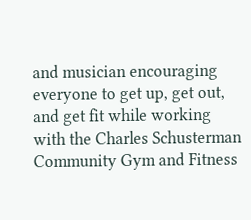and musician encouraging everyone to get up, get out, and get fit while working with the Charles Schusterman Community Gym and Fitness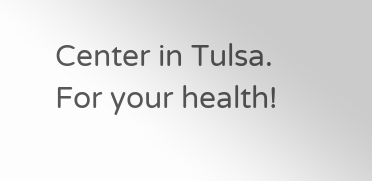Center in Tulsa. For your health!